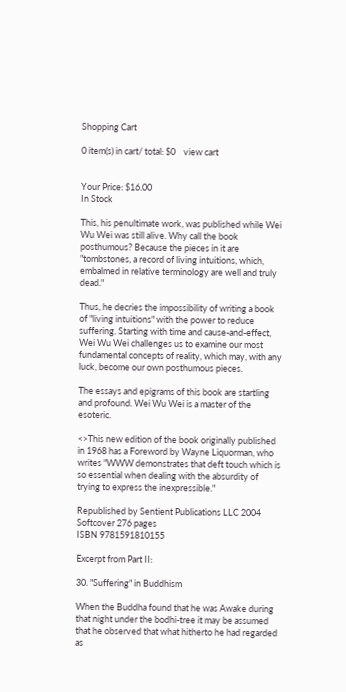Shopping Cart

0 item(s) in cart/ total: $0    view cart


Your Price: $16.00
In Stock

This, his penultimate work, was published while Wei Wu Wei was still alive. Why call the book posthumous? Because the pieces in it are "tombstones, a record of living intuitions, which, embalmed in relative terminology are well and truly dead."

Thus, he decries the impossibility of writing a book of "living intuitions" with the power to reduce suffering. Starting with time and cause-and-effect, Wei Wu Wei challenges us to examine our most fundamental concepts of reality, which may, with any luck, become our own posthumous pieces.

The essays and epigrams of this book are startling and profound. Wei Wu Wei is a master of the esoteric.

<>This new edition of the book originally published in 1968 has a Foreword by Wayne Liquorman, who writes "WWW demonstrates that deft touch which is so essential when dealing with the absurdity of trying to express the inexpressible."

Republished by Sentient Publications LLC 2004
Softcover 276 pages
ISBN 9781591810155

Excerpt from Part II:

30. "Suffering" in Buddhism

When the Buddha found that he was Awake during that night under the bodhi-tree it may be assumed that he observed that what hitherto he had regarded as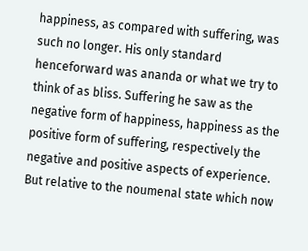happiness, as compared with suffering, was such no longer. His only standard henceforward was ananda or what we try to think of as bliss. Suffering he saw as the negative form of happiness, happiness as the positive form of suffering, respectively the negative and positive aspects of experience. But relative to the noumenal state which now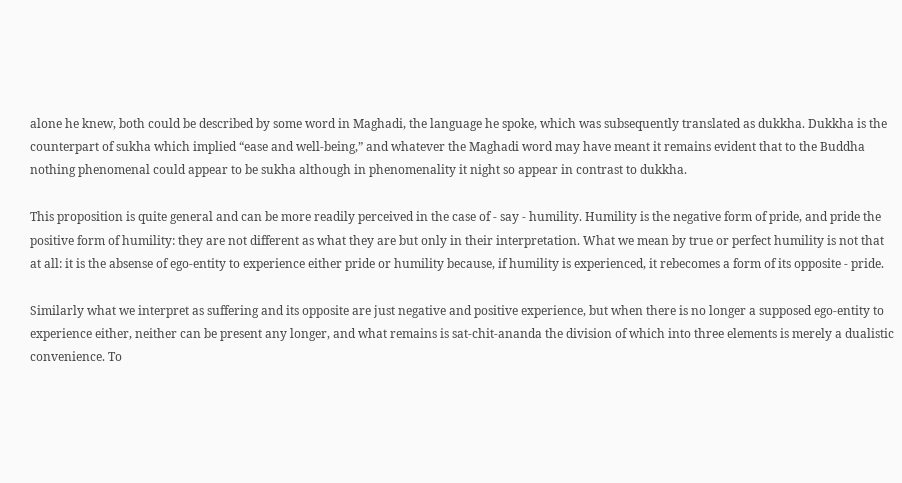alone he knew, both could be described by some word in Maghadi, the language he spoke, which was subsequently translated as dukkha. Dukkha is the counterpart of sukha which implied “ease and well-being,” and whatever the Maghadi word may have meant it remains evident that to the Buddha nothing phenomenal could appear to be sukha although in phenomenality it night so appear in contrast to dukkha.

This proposition is quite general and can be more readily perceived in the case of - say - humility. Humility is the negative form of pride, and pride the positive form of humility: they are not different as what they are but only in their interpretation. What we mean by true or perfect humility is not that at all: it is the absense of ego-entity to experience either pride or humility because, if humility is experienced, it rebecomes a form of its opposite - pride.

Similarly what we interpret as suffering and its opposite are just negative and positive experience, but when there is no longer a supposed ego-entity to experience either, neither can be present any longer, and what remains is sat-chit-ananda the division of which into three elements is merely a dualistic convenience. To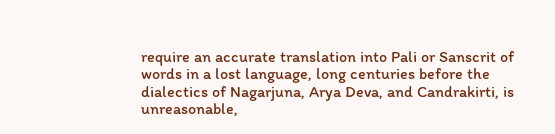require an accurate translation into Pali or Sanscrit of words in a lost language, long centuries before the dialectics of Nagarjuna, Arya Deva, and Candrakirti, is unreasonable,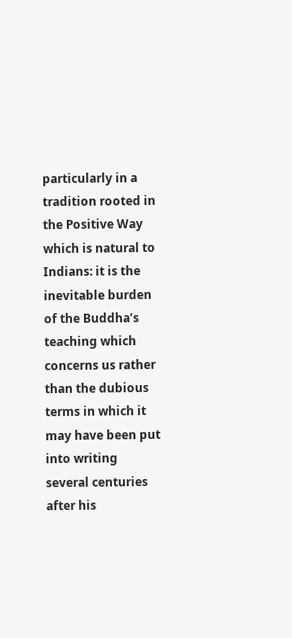particularly in a tradition rooted in the Positive Way which is natural to Indians: it is the inevitable burden of the Buddha’s teaching which concerns us rather than the dubious terms in which it may have been put into writing several centuries after his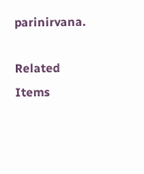parinirvana.

Related Items